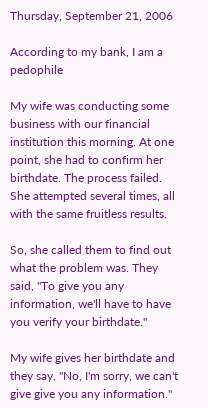Thursday, September 21, 2006

According to my bank, I am a pedophile

My wife was conducting some business with our financial institution this morning. At one point, she had to confirm her birthdate. The process failed. She attempted several times, all with the same fruitless results.

So, she called them to find out what the problem was. They said, "To give you any information, we'll have to have you verify your birthdate."

My wife gives her birthdate and they say, "No, I'm sorry, we can't give give you any information."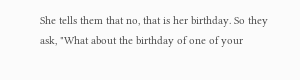She tells them that no, that is her birthday. So they ask, "What about the birthday of one of your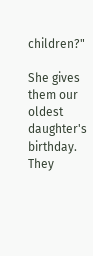children?"

She gives them our oldest daughter's birthday. They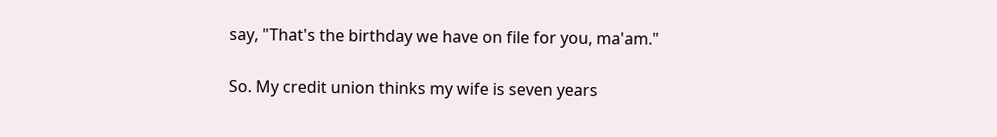say, "That's the birthday we have on file for you, ma'am."

So. My credit union thinks my wife is seven years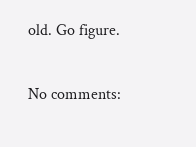old. Go figure.

No comments: